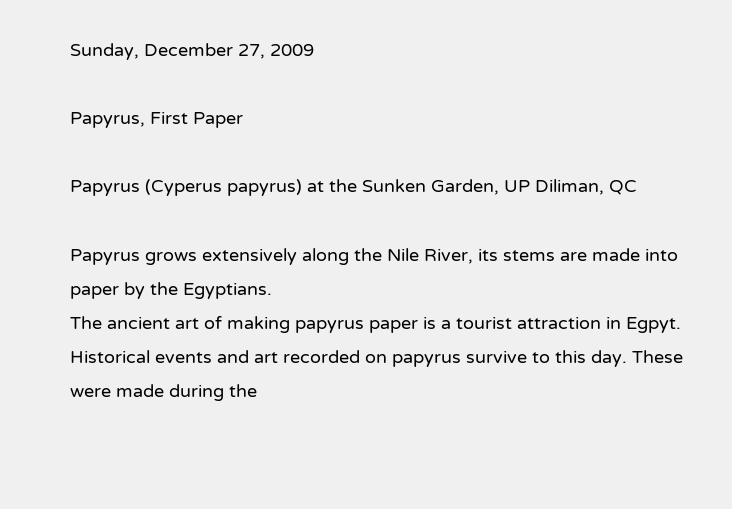Sunday, December 27, 2009

Papyrus, First Paper

Papyrus (Cyperus papyrus) at the Sunken Garden, UP Diliman, QC

Papyrus grows extensively along the Nile River, its stems are made into paper by the Egyptians.
The ancient art of making papyrus paper is a tourist attraction in Egpyt. Historical events and art recorded on papyrus survive to this day. These were made during the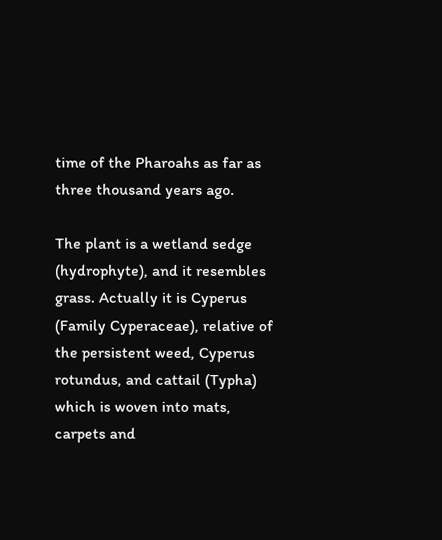time of the Pharoahs as far as three thousand years ago.

The plant is a wetland sedge (hydrophyte), and it resembles grass. Actually it is Cyperus (Family Cyperaceae), relative of the persistent weed, Cyperus rotundus, and cattail (Typha) which is woven into mats, carpets and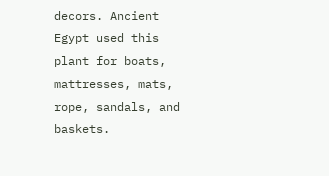decors. Ancient Egypt used this plant for boats, mattresses, mats, rope, sandals, and baskets.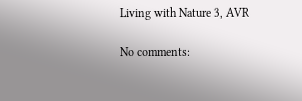Living with Nature 3, AVR

No comments: